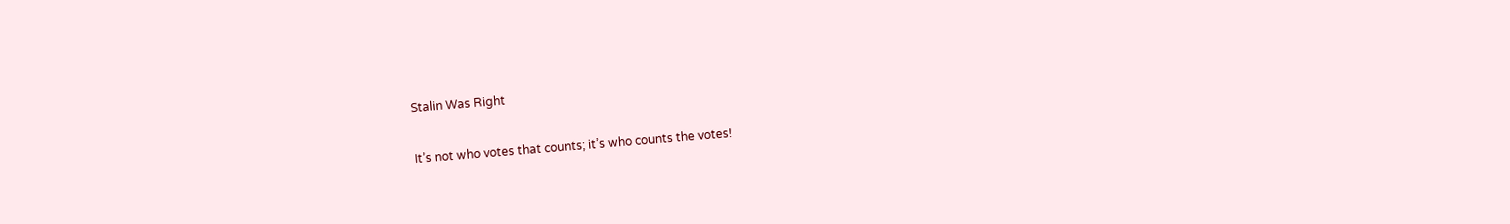Stalin Was Right

It’s not who votes that counts; it’s who counts the votes!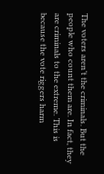The voters aren’t the criminals. But the people who count them are. In fact, they are criminals to the extreme. This is because the vote riggers harm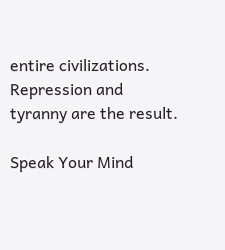entire civilizations. Repression and tyranny are the result.

Speak Your Mind